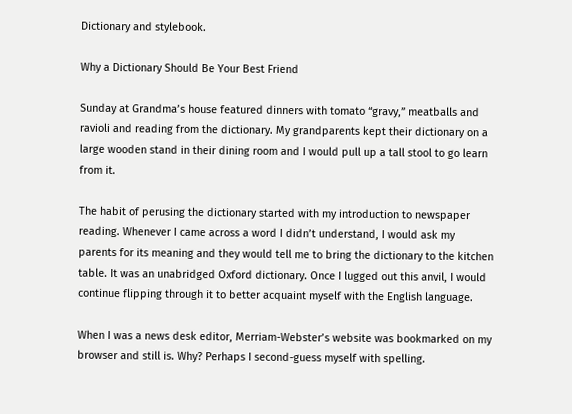Dictionary and stylebook.

Why a Dictionary Should Be Your Best Friend

Sunday at Grandma’s house featured dinners with tomato “gravy,” meatballs and ravioli and reading from the dictionary. My grandparents kept their dictionary on a large wooden stand in their dining room and I would pull up a tall stool to go learn from it.

The habit of perusing the dictionary started with my introduction to newspaper reading. Whenever I came across a word I didn’t understand, I would ask my parents for its meaning and they would tell me to bring the dictionary to the kitchen table. It was an unabridged Oxford dictionary. Once I lugged out this anvil, I would continue flipping through it to better acquaint myself with the English language.

When I was a news desk editor, Merriam-Webster’s website was bookmarked on my browser and still is. Why? Perhaps I second-guess myself with spelling.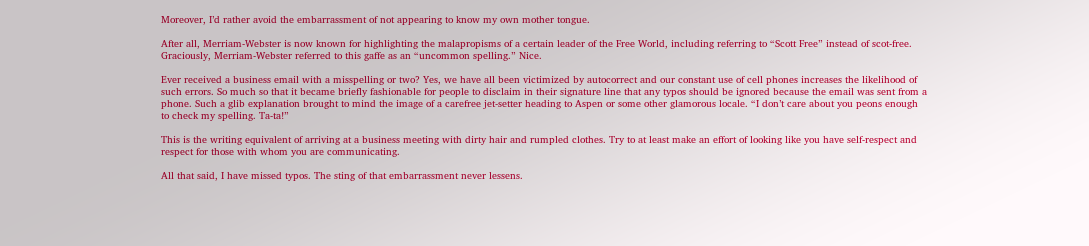Moreover, I’d rather avoid the embarrassment of not appearing to know my own mother tongue.

After all, Merriam-Webster is now known for highlighting the malapropisms of a certain leader of the Free World, including referring to “Scott Free” instead of scot-free. Graciously, Merriam-Webster referred to this gaffe as an “uncommon spelling.” Nice.

Ever received a business email with a misspelling or two? Yes, we have all been victimized by autocorrect and our constant use of cell phones increases the likelihood of such errors. So much so that it became briefly fashionable for people to disclaim in their signature line that any typos should be ignored because the email was sent from a phone. Such a glib explanation brought to mind the image of a carefree jet-setter heading to Aspen or some other glamorous locale. “I don’t care about you peons enough to check my spelling. Ta-ta!”

This is the writing equivalent of arriving at a business meeting with dirty hair and rumpled clothes. Try to at least make an effort of looking like you have self-respect and respect for those with whom you are communicating.

All that said, I have missed typos. The sting of that embarrassment never lessens.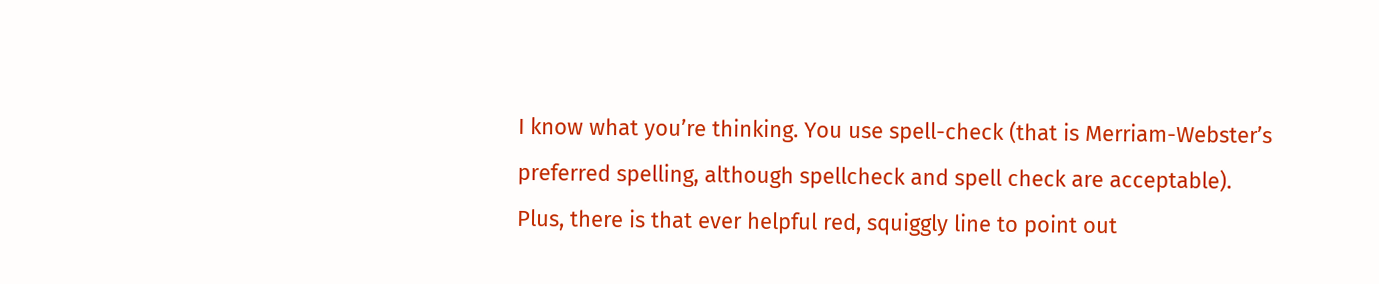I know what you’re thinking. You use spell-check (that is Merriam-Webster’s preferred spelling, although spellcheck and spell check are acceptable). Plus, there is that ever helpful red, squiggly line to point out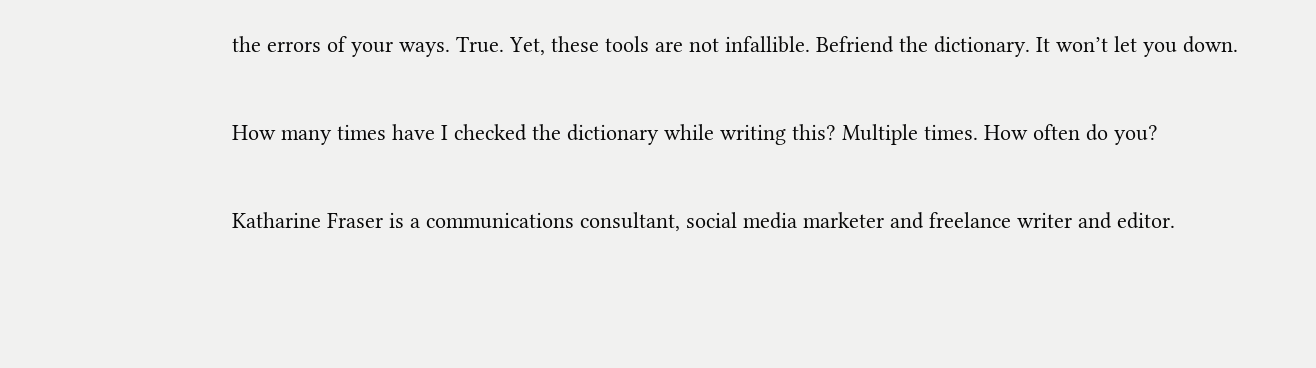the errors of your ways. True. Yet, these tools are not infallible. Befriend the dictionary. It won’t let you down.

How many times have I checked the dictionary while writing this? Multiple times. How often do you?

Katharine Fraser is a communications consultant, social media marketer and freelance writer and editor.